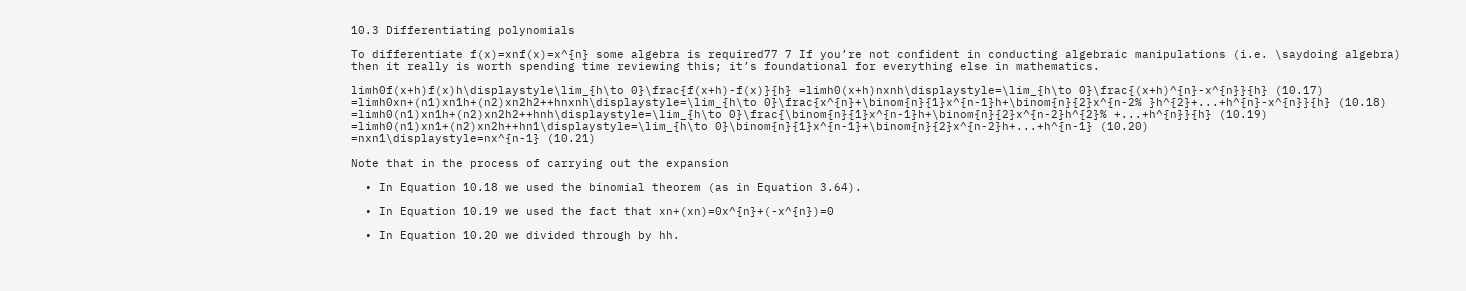10.3 Differentiating polynomials

To differentiate f(x)=xnf(x)=x^{n} some algebra is required77 7 If you’re not confident in conducting algebraic manipulations (i.e. \saydoing algebra) then it really is worth spending time reviewing this; it’s foundational for everything else in mathematics.

limh0f(x+h)f(x)h\displaystyle\lim_{h\to 0}\frac{f(x+h)-f(x)}{h} =limh0(x+h)nxnh\displaystyle=\lim_{h\to 0}\frac{(x+h)^{n}-x^{n}}{h} (10.17)
=limh0xn+(n1)xn1h+(n2)xn2h2++hnxnh\displaystyle=\lim_{h\to 0}\frac{x^{n}+\binom{n}{1}x^{n-1}h+\binom{n}{2}x^{n-2% }h^{2}+...+h^{n}-x^{n}}{h} (10.18)
=limh0(n1)xn1h+(n2)xn2h2++hnh\displaystyle=\lim_{h\to 0}\frac{\binom{n}{1}x^{n-1}h+\binom{n}{2}x^{n-2}h^{2}% +...+h^{n}}{h} (10.19)
=limh0(n1)xn1+(n2)xn2h++hn1\displaystyle=\lim_{h\to 0}\binom{n}{1}x^{n-1}+\binom{n}{2}x^{n-2}h+...+h^{n-1} (10.20)
=nxn1\displaystyle=nx^{n-1} (10.21)

Note that in the process of carrying out the expansion

  • In Equation 10.18 we used the binomial theorem (as in Equation 3.64).

  • In Equation 10.19 we used the fact that xn+(xn)=0x^{n}+(-x^{n})=0

  • In Equation 10.20 we divided through by hh.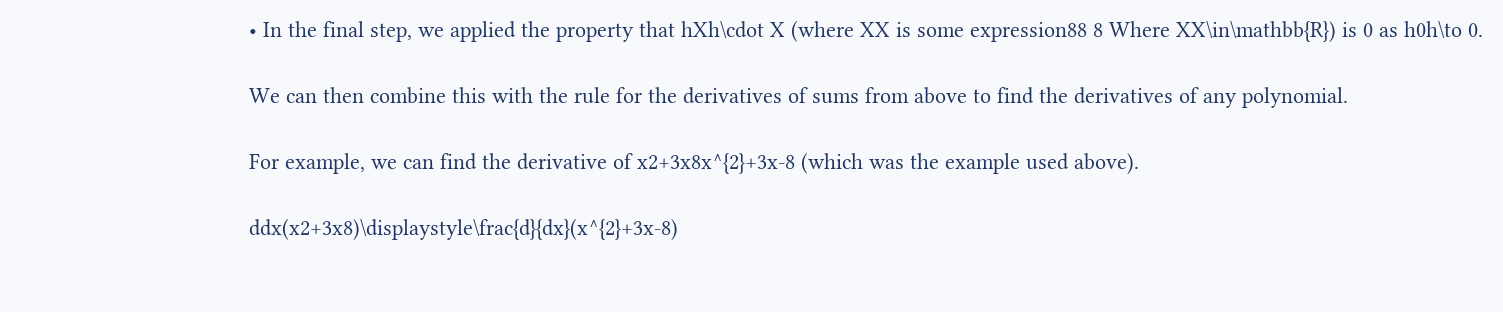• In the final step, we applied the property that hXh\cdot X (where XX is some expression88 8 Where XX\in\mathbb{R}) is 0 as h0h\to 0.

We can then combine this with the rule for the derivatives of sums from above to find the derivatives of any polynomial.

For example, we can find the derivative of x2+3x8x^{2}+3x-8 (which was the example used above).

ddx(x2+3x8)\displaystyle\frac{d}{dx}(x^{2}+3x-8)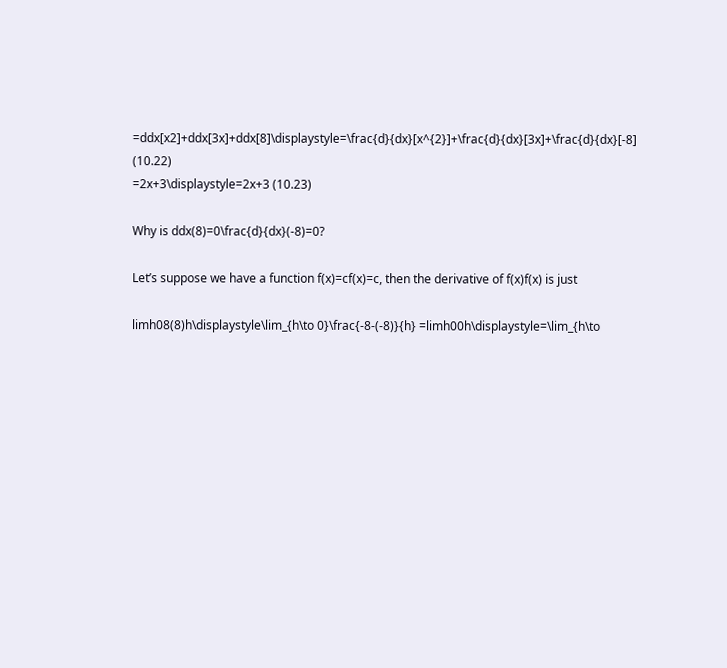=ddx[x2]+ddx[3x]+ddx[8]\displaystyle=\frac{d}{dx}[x^{2}]+\frac{d}{dx}[3x]+\frac{d}{dx}[-8] (10.22)
=2x+3\displaystyle=2x+3 (10.23)

Why is ddx(8)=0\frac{d}{dx}(-8)=0?

Let’s suppose we have a function f(x)=cf(x)=c, then the derivative of f(x)f(x) is just

limh08(8)h\displaystyle\lim_{h\to 0}\frac{-8-(-8)}{h} =limh00h\displaystyle=\lim_{h\to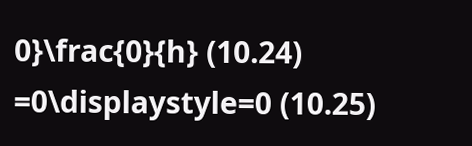0}\frac{0}{h} (10.24)
=0\displaystyle=0 (10.25)